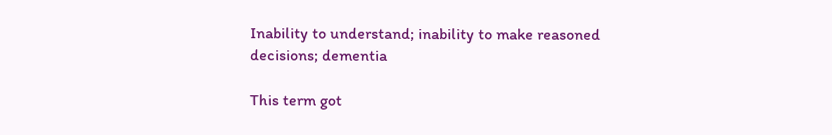Inability to understand; inability to make reasoned decisions; dementia

This term got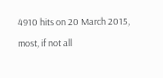4910 hits on 20 March 2015, most, if not all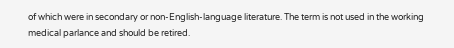of which were in secondary or non-English-language literature. The term is not used in the working medical parlance and should be retired.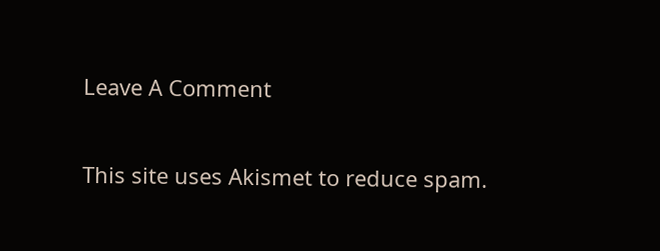Leave A Comment

This site uses Akismet to reduce spam.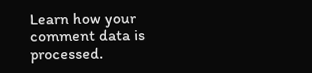Learn how your comment data is processed.